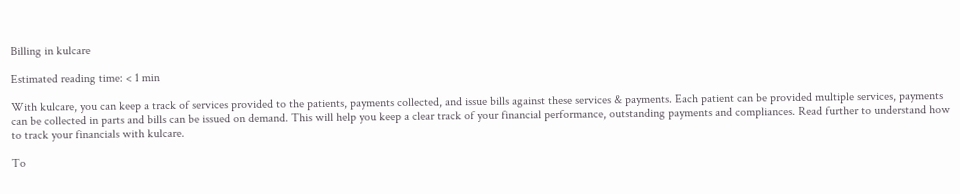Billing in kulcare

Estimated reading time: < 1 min

With kulcare, you can keep a track of services provided to the patients, payments collected, and issue bills against these services & payments. Each patient can be provided multiple services, payments can be collected in parts and bills can be issued on demand. This will help you keep a clear track of your financial performance, outstanding payments and compliances. Read further to understand how to track your financials with kulcare.

To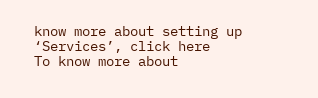know more about setting up ‘Services’, click here
To know more about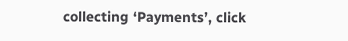collecting ‘Payments’, click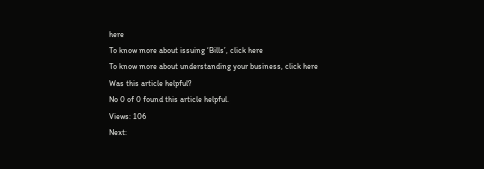here
To know more about issuing ‘Bills’, click here
To know more about understanding your business, click here
Was this article helpful?
No 0 of 0 found this article helpful.
Views: 106
Next: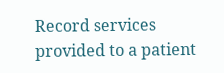Record services provided to a patient